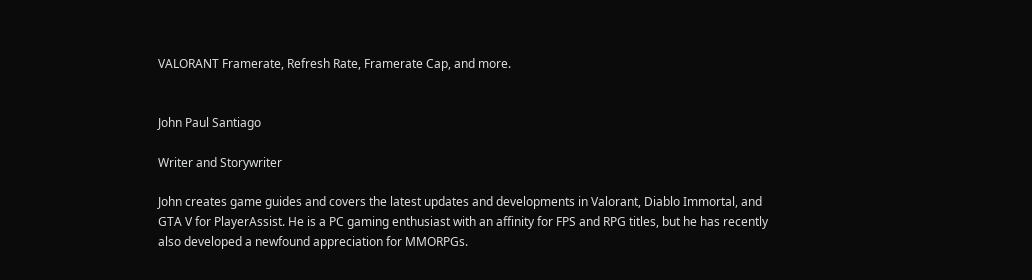VALORANT Framerate, Refresh Rate, Framerate Cap, and more.


John Paul Santiago

Writer and Storywriter

John creates game guides and covers the latest updates and developments in Valorant, Diablo Immortal, and GTA V for PlayerAssist. He is a PC gaming enthusiast with an affinity for FPS and RPG titles, but he has recently also developed a newfound appreciation for MMORPGs.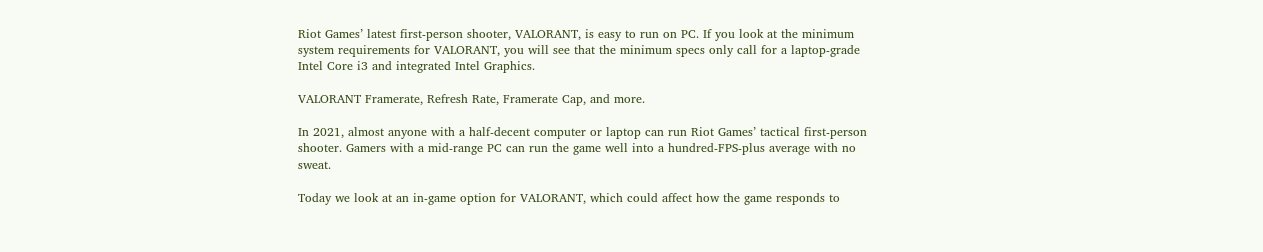Riot Games’ latest first-person shooter, VALORANT, is easy to run on PC. If you look at the minimum system requirements for VALORANT, you will see that the minimum specs only call for a laptop-grade Intel Core i3 and integrated Intel Graphics.

VALORANT Framerate, Refresh Rate, Framerate Cap, and more.

In 2021, almost anyone with a half-decent computer or laptop can run Riot Games’ tactical first-person shooter. Gamers with a mid-range PC can run the game well into a hundred-FPS-plus average with no sweat.

Today we look at an in-game option for VALORANT, which could affect how the game responds to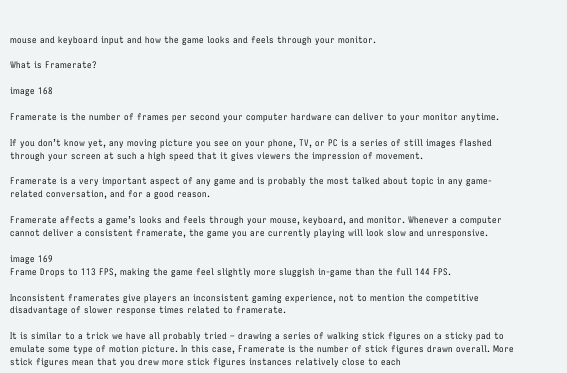mouse and keyboard input and how the game looks and feels through your monitor.

What is Framerate?

image 168

Framerate is the number of frames per second your computer hardware can deliver to your monitor anytime.

If you don’t know yet, any moving picture you see on your phone, TV, or PC is a series of still images flashed through your screen at such a high speed that it gives viewers the impression of movement.

Framerate is a very important aspect of any game and is probably the most talked about topic in any game-related conversation, and for a good reason.

Framerate affects a game’s looks and feels through your mouse, keyboard, and monitor. Whenever a computer cannot deliver a consistent framerate, the game you are currently playing will look slow and unresponsive.

image 169
Frame Drops to 113 FPS, making the game feel slightly more sluggish in-game than the full 144 FPS.

Inconsistent framerates give players an inconsistent gaming experience, not to mention the competitive disadvantage of slower response times related to framerate.

It is similar to a trick we have all probably tried – drawing a series of walking stick figures on a sticky pad to emulate some type of motion picture. In this case, Framerate is the number of stick figures drawn overall. More stick figures mean that you drew more stick figures instances relatively close to each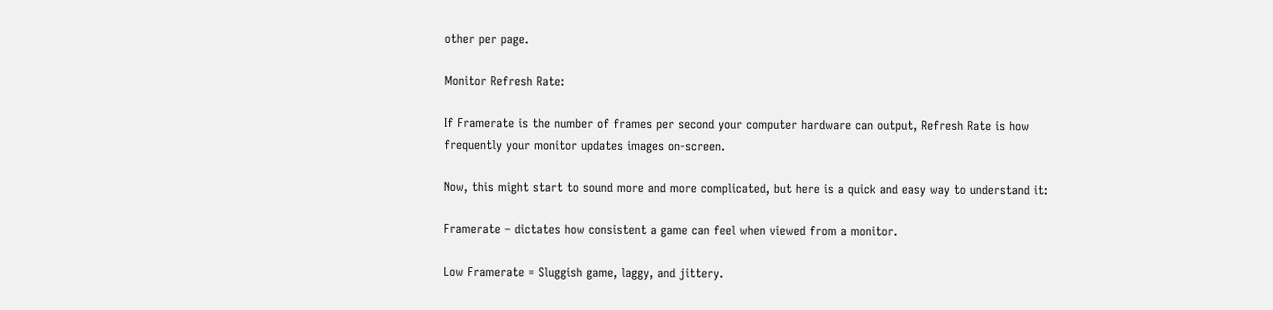other per page.

Monitor Refresh Rate:

If Framerate is the number of frames per second your computer hardware can output, Refresh Rate is how frequently your monitor updates images on-screen.

Now, this might start to sound more and more complicated, but here is a quick and easy way to understand it:

Framerate – dictates how consistent a game can feel when viewed from a monitor.

Low Framerate = Sluggish game, laggy, and jittery.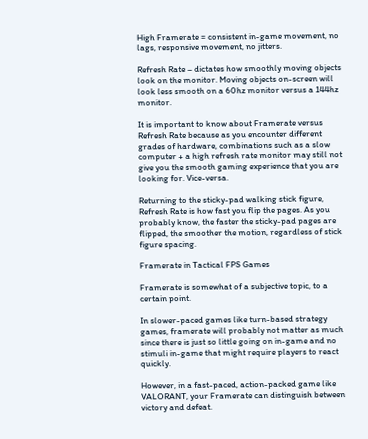High Framerate = consistent in-game movement, no lags, responsive movement, no jitters.

Refresh Rate – dictates how smoothly moving objects look on the monitor. Moving objects on-screen will look less smooth on a 60hz monitor versus a 144hz monitor.

It is important to know about Framerate versus Refresh Rate because as you encounter different grades of hardware, combinations such as a slow computer + a high refresh rate monitor may still not give you the smooth gaming experience that you are looking for. Vice-versa.

Returning to the sticky-pad walking stick figure, Refresh Rate is how fast you flip the pages. As you probably know, the faster the sticky-pad pages are flipped, the smoother the motion, regardless of stick figure spacing.

Framerate in Tactical FPS Games

Framerate is somewhat of a subjective topic, to a certain point.

In slower-paced games like turn-based strategy games, framerate will probably not matter as much since there is just so little going on in-game and no stimuli in-game that might require players to react quickly.

However, in a fast-paced, action-packed game like VALORANT, your Framerate can distinguish between victory and defeat.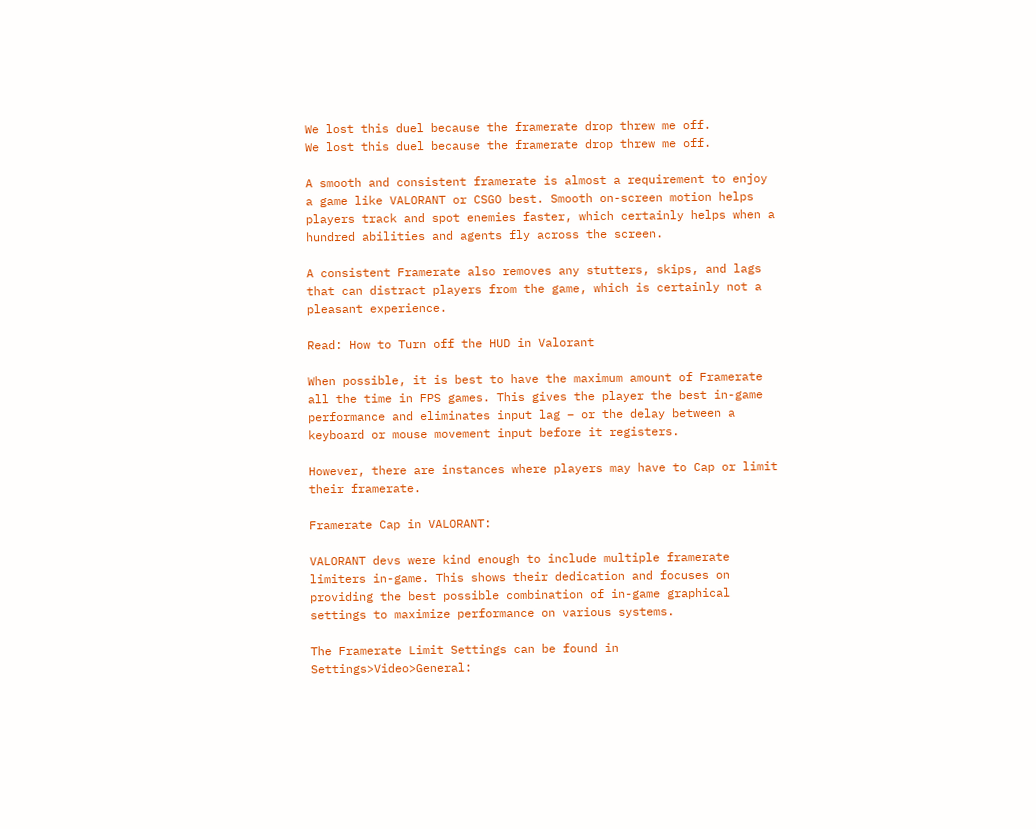We lost this duel because the framerate drop threw me off.
We lost this duel because the framerate drop threw me off.

A smooth and consistent framerate is almost a requirement to enjoy a game like VALORANT or CSGO best. Smooth on-screen motion helps players track and spot enemies faster, which certainly helps when a hundred abilities and agents fly across the screen.

A consistent Framerate also removes any stutters, skips, and lags that can distract players from the game, which is certainly not a pleasant experience.

Read: How to Turn off the HUD in Valorant

When possible, it is best to have the maximum amount of Framerate all the time in FPS games. This gives the player the best in-game performance and eliminates input lag – or the delay between a keyboard or mouse movement input before it registers.

However, there are instances where players may have to Cap or limit their framerate.

Framerate Cap in VALORANT:

VALORANT devs were kind enough to include multiple framerate limiters in-game. This shows their dedication and focuses on providing the best possible combination of in-game graphical settings to maximize performance on various systems.

The Framerate Limit Settings can be found in Settings>Video>General: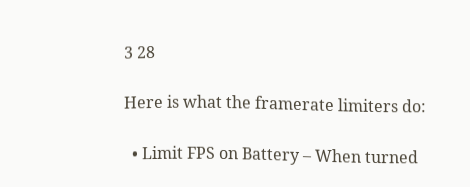3 28

Here is what the framerate limiters do:

  • Limit FPS on Battery – When turned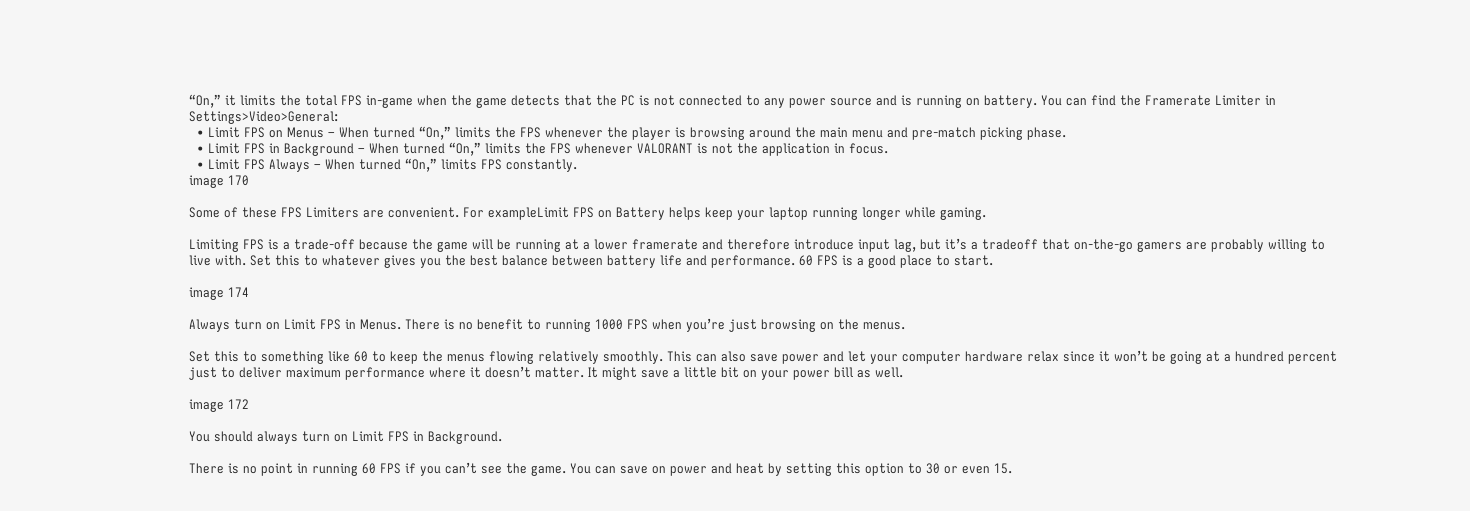“On,” it limits the total FPS in-game when the game detects that the PC is not connected to any power source and is running on battery. You can find the Framerate Limiter in Settings>Video>General:
  • Limit FPS on Menus – When turned “On,” limits the FPS whenever the player is browsing around the main menu and pre-match picking phase.
  • Limit FPS in Background – When turned “On,” limits the FPS whenever VALORANT is not the application in focus.
  • Limit FPS Always – When turned “On,” limits FPS constantly.
image 170

Some of these FPS Limiters are convenient. For exampleLimit FPS on Battery helps keep your laptop running longer while gaming.

Limiting FPS is a trade-off because the game will be running at a lower framerate and therefore introduce input lag, but it’s a tradeoff that on-the-go gamers are probably willing to live with. Set this to whatever gives you the best balance between battery life and performance. 60 FPS is a good place to start.

image 174

Always turn on Limit FPS in Menus. There is no benefit to running 1000 FPS when you’re just browsing on the menus.

Set this to something like 60 to keep the menus flowing relatively smoothly. This can also save power and let your computer hardware relax since it won’t be going at a hundred percent just to deliver maximum performance where it doesn’t matter. It might save a little bit on your power bill as well.

image 172

You should always turn on Limit FPS in Background.

There is no point in running 60 FPS if you can’t see the game. You can save on power and heat by setting this option to 30 or even 15.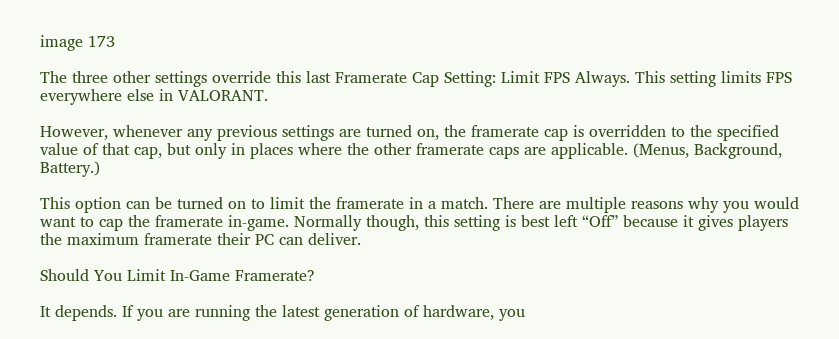image 173

The three other settings override this last Framerate Cap Setting: Limit FPS Always. This setting limits FPS everywhere else in VALORANT.

However, whenever any previous settings are turned on, the framerate cap is overridden to the specified value of that cap, but only in places where the other framerate caps are applicable. (Menus, Background, Battery.)

This option can be turned on to limit the framerate in a match. There are multiple reasons why you would want to cap the framerate in-game. Normally though, this setting is best left “Off” because it gives players the maximum framerate their PC can deliver.

Should You Limit In-Game Framerate?

It depends. If you are running the latest generation of hardware, you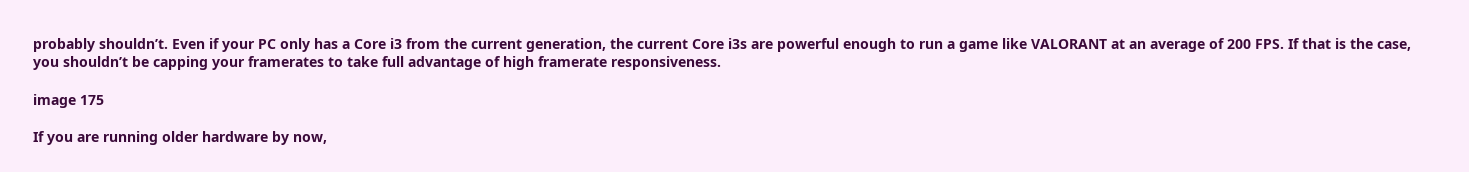probably shouldn’t. Even if your PC only has a Core i3 from the current generation, the current Core i3s are powerful enough to run a game like VALORANT at an average of 200 FPS. If that is the case, you shouldn’t be capping your framerates to take full advantage of high framerate responsiveness.

image 175

If you are running older hardware by now,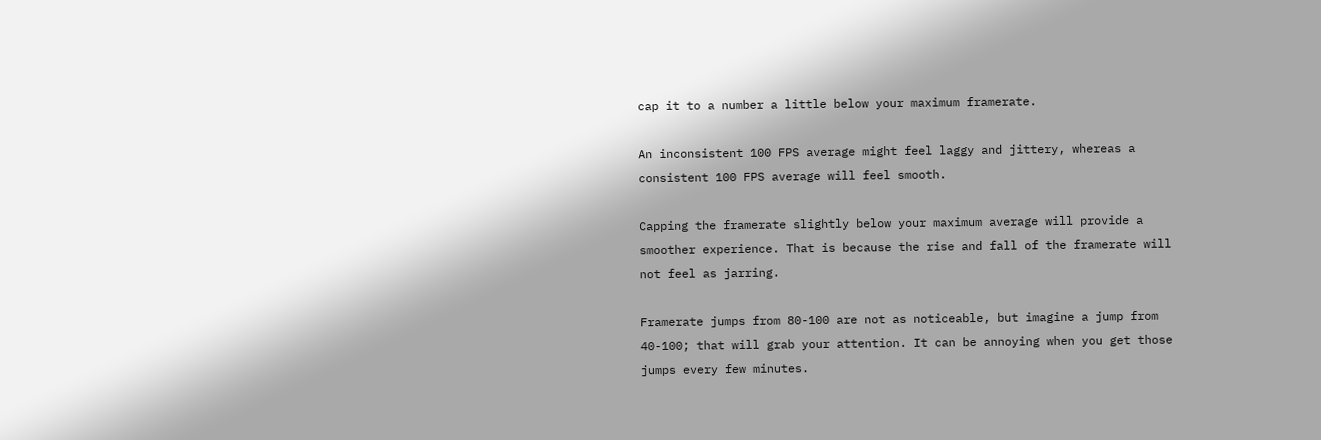cap it to a number a little below your maximum framerate.

An inconsistent 100 FPS average might feel laggy and jittery, whereas a consistent 100 FPS average will feel smooth.

Capping the framerate slightly below your maximum average will provide a smoother experience. That is because the rise and fall of the framerate will not feel as jarring.

Framerate jumps from 80-100 are not as noticeable, but imagine a jump from 40-100; that will grab your attention. It can be annoying when you get those jumps every few minutes.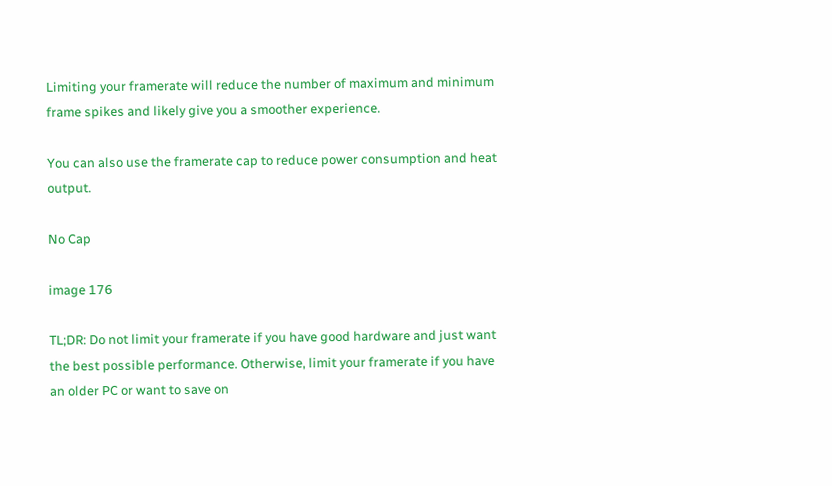Limiting your framerate will reduce the number of maximum and minimum frame spikes and likely give you a smoother experience.

You can also use the framerate cap to reduce power consumption and heat output.

No Cap

image 176

TL;DR: Do not limit your framerate if you have good hardware and just want the best possible performance. Otherwise, limit your framerate if you have an older PC or want to save on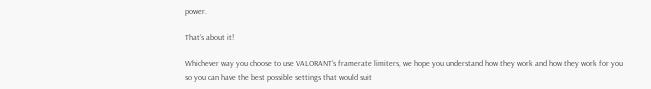power.

That’s about it!

Whichever way you choose to use VALORANT’s framerate limiters, we hope you understand how they work and how they work for you so you can have the best possible settings that would suit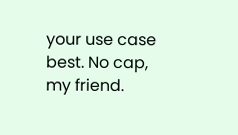your use case best. No cap, my friend.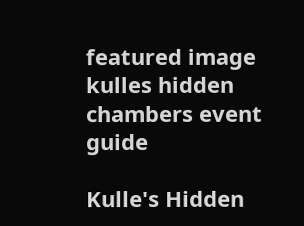featured image kulles hidden chambers event guide

Kulle's Hidden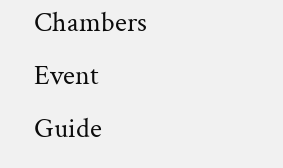Chambers Event Guide